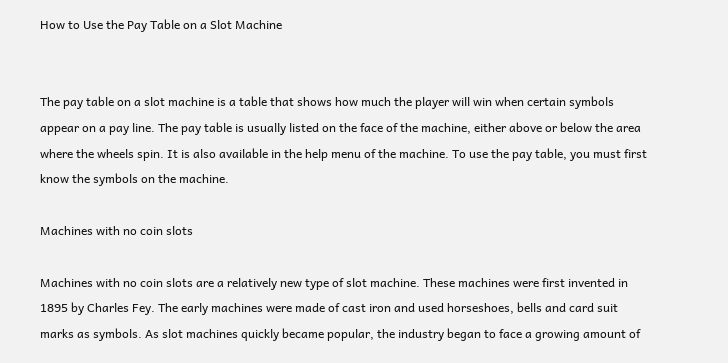How to Use the Pay Table on a Slot Machine


The pay table on a slot machine is a table that shows how much the player will win when certain symbols appear on a pay line. The pay table is usually listed on the face of the machine, either above or below the area where the wheels spin. It is also available in the help menu of the machine. To use the pay table, you must first know the symbols on the machine.

Machines with no coin slots

Machines with no coin slots are a relatively new type of slot machine. These machines were first invented in 1895 by Charles Fey. The early machines were made of cast iron and used horseshoes, bells and card suit marks as symbols. As slot machines quickly became popular, the industry began to face a growing amount of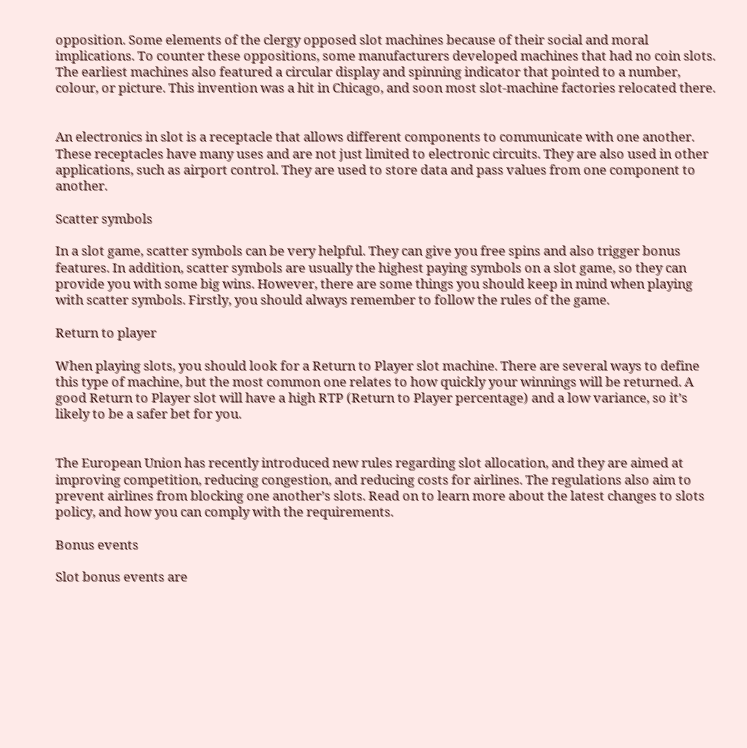opposition. Some elements of the clergy opposed slot machines because of their social and moral implications. To counter these oppositions, some manufacturers developed machines that had no coin slots. The earliest machines also featured a circular display and spinning indicator that pointed to a number, colour, or picture. This invention was a hit in Chicago, and soon most slot-machine factories relocated there.


An electronics in slot is a receptacle that allows different components to communicate with one another. These receptacles have many uses and are not just limited to electronic circuits. They are also used in other applications, such as airport control. They are used to store data and pass values from one component to another.

Scatter symbols

In a slot game, scatter symbols can be very helpful. They can give you free spins and also trigger bonus features. In addition, scatter symbols are usually the highest paying symbols on a slot game, so they can provide you with some big wins. However, there are some things you should keep in mind when playing with scatter symbols. Firstly, you should always remember to follow the rules of the game.

Return to player

When playing slots, you should look for a Return to Player slot machine. There are several ways to define this type of machine, but the most common one relates to how quickly your winnings will be returned. A good Return to Player slot will have a high RTP (Return to Player percentage) and a low variance, so it’s likely to be a safer bet for you.


The European Union has recently introduced new rules regarding slot allocation, and they are aimed at improving competition, reducing congestion, and reducing costs for airlines. The regulations also aim to prevent airlines from blocking one another’s slots. Read on to learn more about the latest changes to slots policy, and how you can comply with the requirements.

Bonus events

Slot bonus events are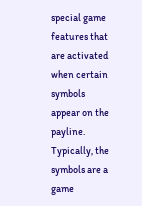special game features that are activated when certain symbols appear on the payline. Typically, the symbols are a game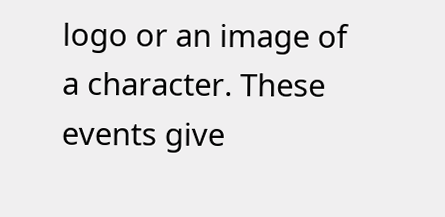logo or an image of a character. These events give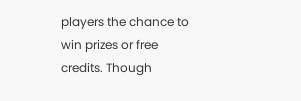players the chance to win prizes or free credits. Though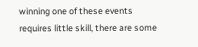winning one of these events requires little skill, there are some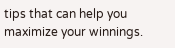tips that can help you maximize your winnings.